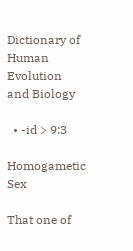Dictionary of Human Evolution and Biology

  • -id > 9:3

Homogametic Sex

That one of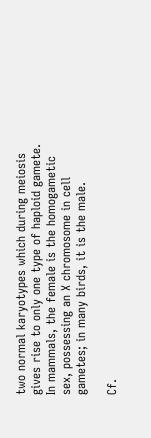two normal karyotypes which during meiosis gives rise to only one type of haploid gamete. In mammals, the female is the homogametic sex, possessing an X chromosome in cell gametes; in many birds, it is the male.

Cf.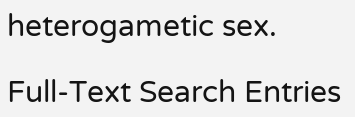heterogametic sex.

Full-Text Search Entries